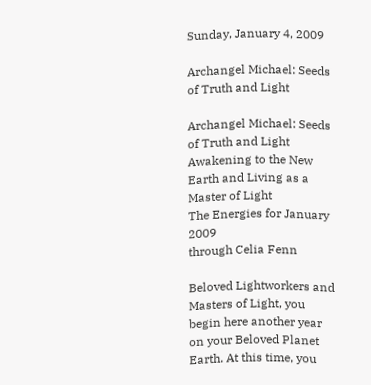Sunday, January 4, 2009

Archangel Michael: Seeds of Truth and Light

Archangel Michael: Seeds of Truth and Light
Awakening to the New Earth and Living as a Master of Light
The Energies for January 2009
through Celia Fenn

Beloved Lightworkers and Masters of Light, you begin here another year on your Beloved Planet Earth. At this time, you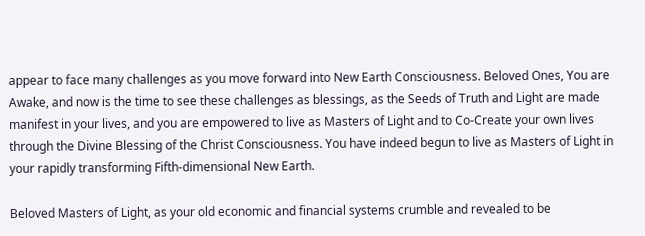appear to face many challenges as you move forward into New Earth Consciousness. Beloved Ones, You are Awake, and now is the time to see these challenges as blessings, as the Seeds of Truth and Light are made manifest in your lives, and you are empowered to live as Masters of Light and to Co-Create your own lives through the Divine Blessing of the Christ Consciousness. You have indeed begun to live as Masters of Light in your rapidly transforming Fifth-dimensional New Earth.

Beloved Masters of Light, as your old economic and financial systems crumble and revealed to be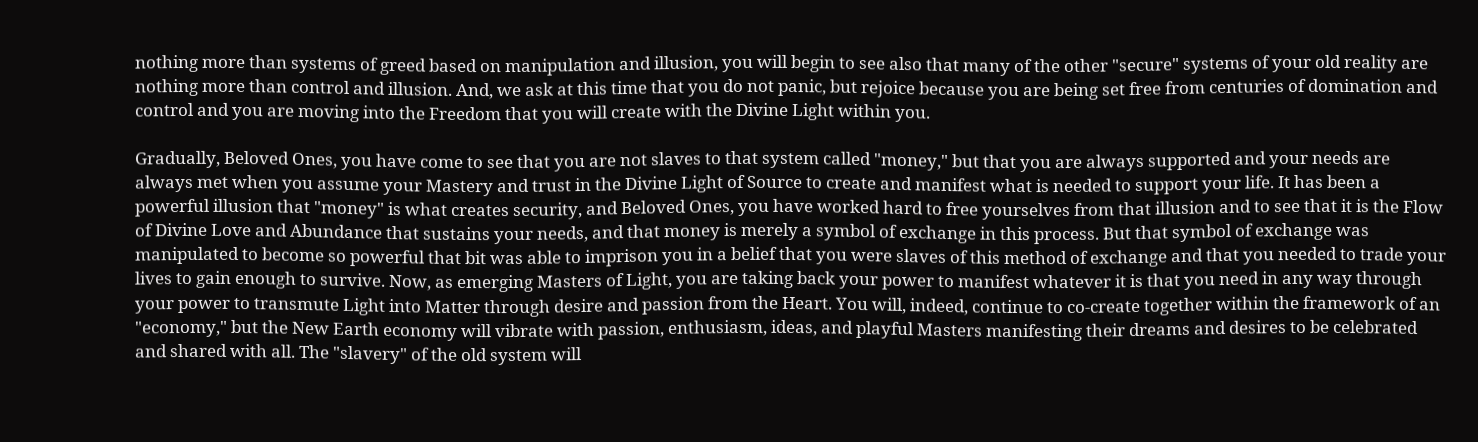nothing more than systems of greed based on manipulation and illusion, you will begin to see also that many of the other "secure" systems of your old reality are nothing more than control and illusion. And, we ask at this time that you do not panic, but rejoice because you are being set free from centuries of domination and control and you are moving into the Freedom that you will create with the Divine Light within you.

Gradually, Beloved Ones, you have come to see that you are not slaves to that system called "money," but that you are always supported and your needs are always met when you assume your Mastery and trust in the Divine Light of Source to create and manifest what is needed to support your life. It has been a powerful illusion that "money" is what creates security, and Beloved Ones, you have worked hard to free yourselves from that illusion and to see that it is the Flow of Divine Love and Abundance that sustains your needs, and that money is merely a symbol of exchange in this process. But that symbol of exchange was manipulated to become so powerful that bit was able to imprison you in a belief that you were slaves of this method of exchange and that you needed to trade your lives to gain enough to survive. Now, as emerging Masters of Light, you are taking back your power to manifest whatever it is that you need in any way through your power to transmute Light into Matter through desire and passion from the Heart. You will, indeed, continue to co-create together within the framework of an "economy," but the New Earth economy will vibrate with passion, enthusiasm, ideas, and playful Masters manifesting their dreams and desires to be celebrated and shared with all. The "slavery" of the old system will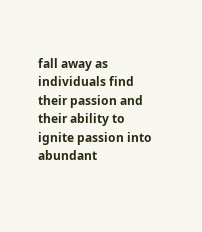fall away as individuals find their passion and their ability to ignite passion into abundant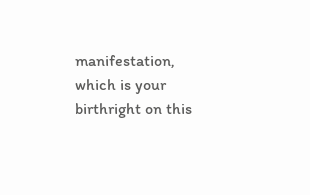manifestation, which is your birthright on this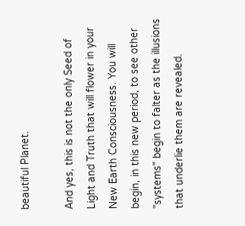beautiful Planet.

And yes, this is not the only Seed of Light and Truth that will flower in your New Earth Consciousness. You will begin, in this new period, to see other "systems" begin to falter as the illusions that underlie them are revealed.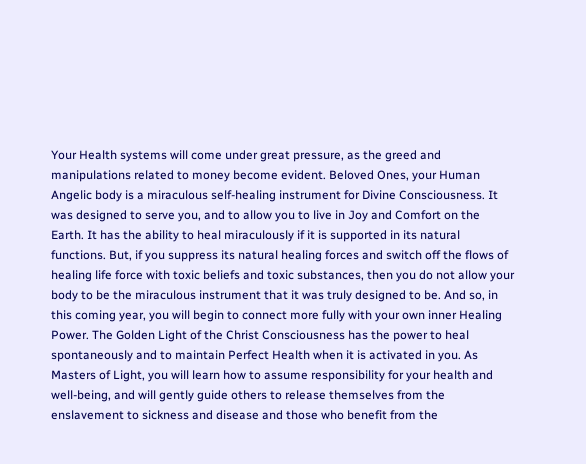Your Health systems will come under great pressure, as the greed and manipulations related to money become evident. Beloved Ones, your Human Angelic body is a miraculous self-healing instrument for Divine Consciousness. It was designed to serve you, and to allow you to live in Joy and Comfort on the Earth. It has the ability to heal miraculously if it is supported in its natural functions. But, if you suppress its natural healing forces and switch off the flows of healing life force with toxic beliefs and toxic substances, then you do not allow your body to be the miraculous instrument that it was truly designed to be. And so, in this coming year, you will begin to connect more fully with your own inner Healing Power. The Golden Light of the Christ Consciousness has the power to heal spontaneously and to maintain Perfect Health when it is activated in you. As Masters of Light, you will learn how to assume responsibility for your health and well-being, and will gently guide others to release themselves from the enslavement to sickness and disease and those who benefit from the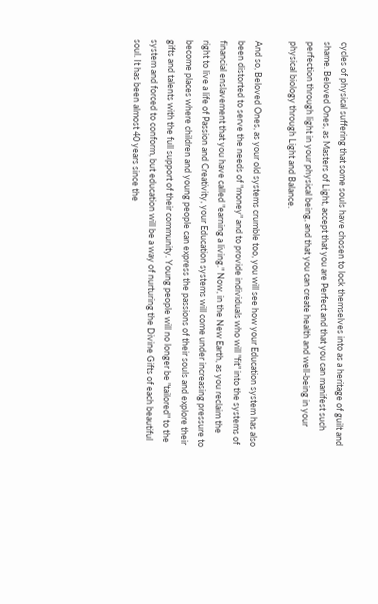cycles of physical suffering that some souls have chosen to lock themselves into as a heritage of guilt and shame. Beloved Ones, as Masters of Light, accept that you are Perfect and that you can manifest such perfection through light in your physical being, and that you can create health and well-being in your physical biology through Light and Balance.

And so, Beloved Ones, as your old systems crumble too, you will see how your Education system has also been distorted to serve the needs of "money" and to provide individuals who will "fit" into the systems of financial enslavement that you have called "earning a living." Now, in the New Earth, as you reclaim the right to live a life of Passion and Creativity, your Education systems will come under increasing pressure to become places where children and young people can express the passions of their souls and explore their gifts and talents with the full support of their community. Young people will no longer be "tailored" to the system and forced to conform, but education will be a way of nurturing the Divine Gifts of each beautiful soul. It has been almost 40 years since the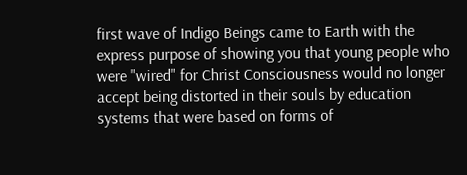first wave of Indigo Beings came to Earth with the express purpose of showing you that young people who were "wired" for Christ Consciousness would no longer accept being distorted in their souls by education systems that were based on forms of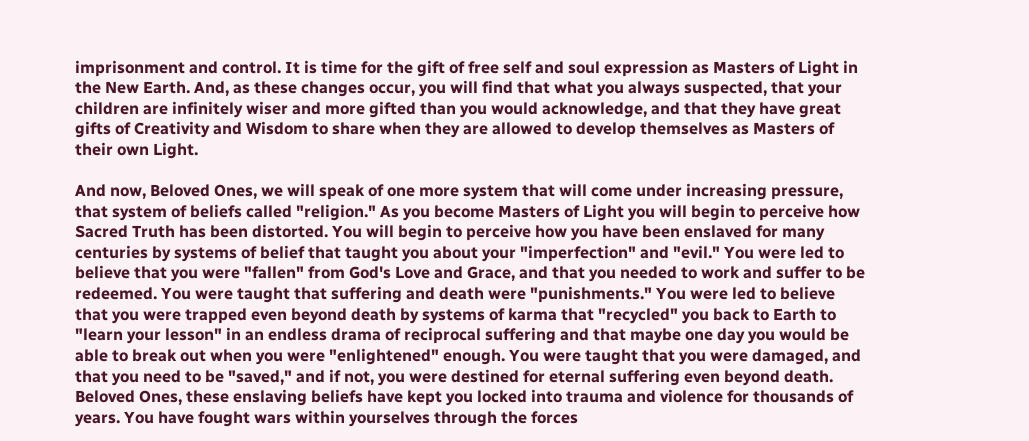imprisonment and control. It is time for the gift of free self and soul expression as Masters of Light in the New Earth. And, as these changes occur, you will find that what you always suspected, that your children are infinitely wiser and more gifted than you would acknowledge, and that they have great gifts of Creativity and Wisdom to share when they are allowed to develop themselves as Masters of their own Light.

And now, Beloved Ones, we will speak of one more system that will come under increasing pressure, that system of beliefs called "religion." As you become Masters of Light you will begin to perceive how Sacred Truth has been distorted. You will begin to perceive how you have been enslaved for many centuries by systems of belief that taught you about your "imperfection" and "evil." You were led to believe that you were "fallen" from God's Love and Grace, and that you needed to work and suffer to be redeemed. You were taught that suffering and death were "punishments." You were led to believe that you were trapped even beyond death by systems of karma that "recycled" you back to Earth to "learn your lesson" in an endless drama of reciprocal suffering and that maybe one day you would be able to break out when you were "enlightened" enough. You were taught that you were damaged, and that you need to be "saved," and if not, you were destined for eternal suffering even beyond death. Beloved Ones, these enslaving beliefs have kept you locked into trauma and violence for thousands of years. You have fought wars within yourselves through the forces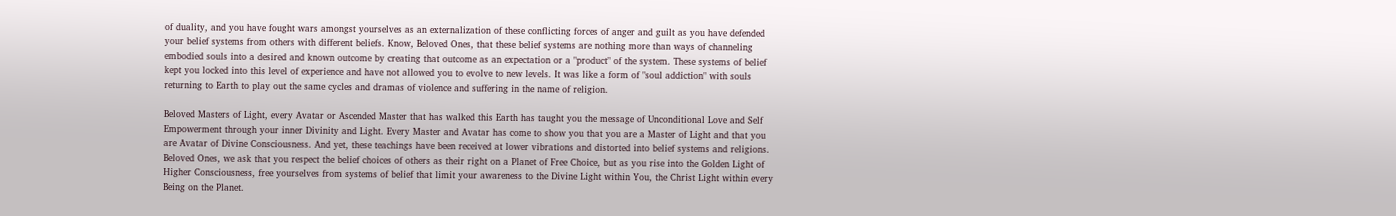of duality, and you have fought wars amongst yourselves as an externalization of these conflicting forces of anger and guilt as you have defended your belief systems from others with different beliefs. Know, Beloved Ones, that these belief systems are nothing more than ways of channeling embodied souls into a desired and known outcome by creating that outcome as an expectation or a "product" of the system. These systems of belief kept you locked into this level of experience and have not allowed you to evolve to new levels. It was like a form of "soul addiction" with souls returning to Earth to play out the same cycles and dramas of violence and suffering in the name of religion.

Beloved Masters of Light, every Avatar or Ascended Master that has walked this Earth has taught you the message of Unconditional Love and Self Empowerment through your inner Divinity and Light. Every Master and Avatar has come to show you that you are a Master of Light and that you are Avatar of Divine Consciousness. And yet, these teachings have been received at lower vibrations and distorted into belief systems and religions. Beloved Ones, we ask that you respect the belief choices of others as their right on a Planet of Free Choice, but as you rise into the Golden Light of Higher Consciousness, free yourselves from systems of belief that limit your awareness to the Divine Light within You, the Christ Light within every Being on the Planet.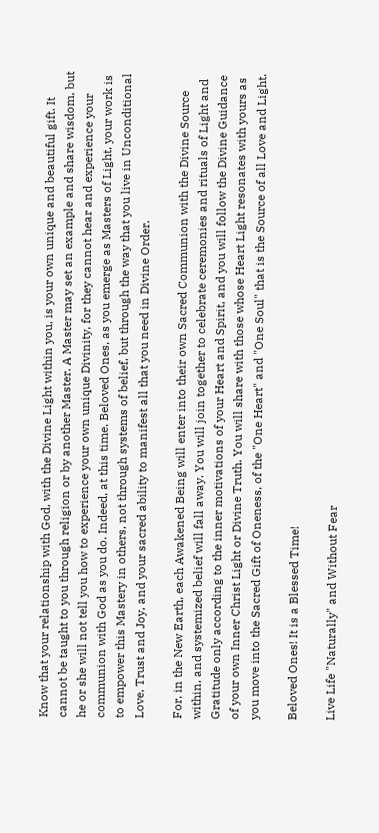Know that your relationship with God, with the Divine Light within you, is your own unique and beautiful gift. It cannot be taught to you through religion or by another Master. A Master may set an example and share wisdom, but he or she will not tell you how to experience your own unique Divinity, for they cannot hear and experience your communion with God as you do. Indeed, at this time, Beloved Ones, as you emerge as Masters of Light, your work is to empower this Mastery in others, not through systems of belief, but through the way that you live in Unconditional Love, Trust and Joy, and your sacred ability to manifest all that you need in Divine Order.

For, in the New Earth, each Awakened Being will enter into their own Sacred Communion with the Divine Source within, and systemized belief will fall away. You will join together to celebrate ceremonies and rituals of Light and Gratitude only according to the inner motivations of your Heart and Spirit, and you will follow the Divine Guidance of your own Inner Christ Light or Divine Truth. You will share with those whose Heart Light resonates with yours as you move into the Sacred Gift of Oneness, of the "One Heart" and "One Soul" that is the Source of all Love and Light.

Beloved Ones! It is a Blessed Time!

Live Life "Naturally" and Without Fear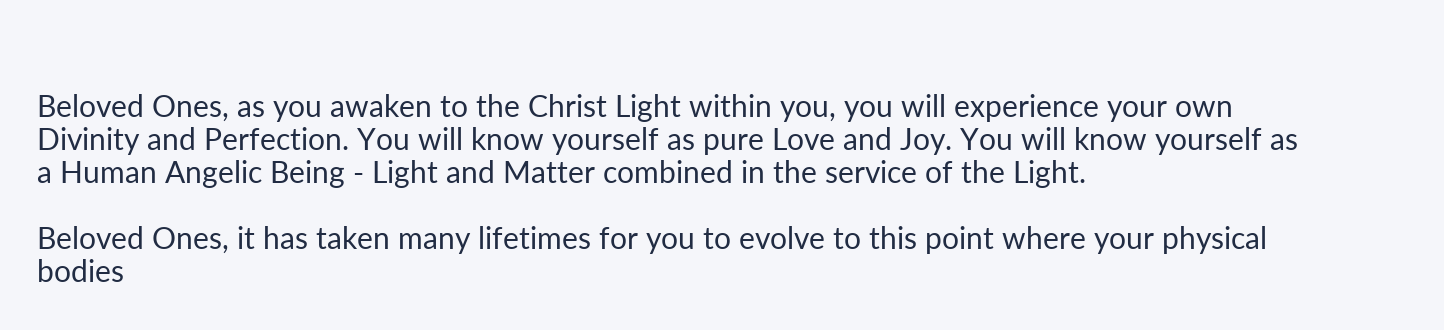Beloved Ones, as you awaken to the Christ Light within you, you will experience your own Divinity and Perfection. You will know yourself as pure Love and Joy. You will know yourself as a Human Angelic Being - Light and Matter combined in the service of the Light.

Beloved Ones, it has taken many lifetimes for you to evolve to this point where your physical bodies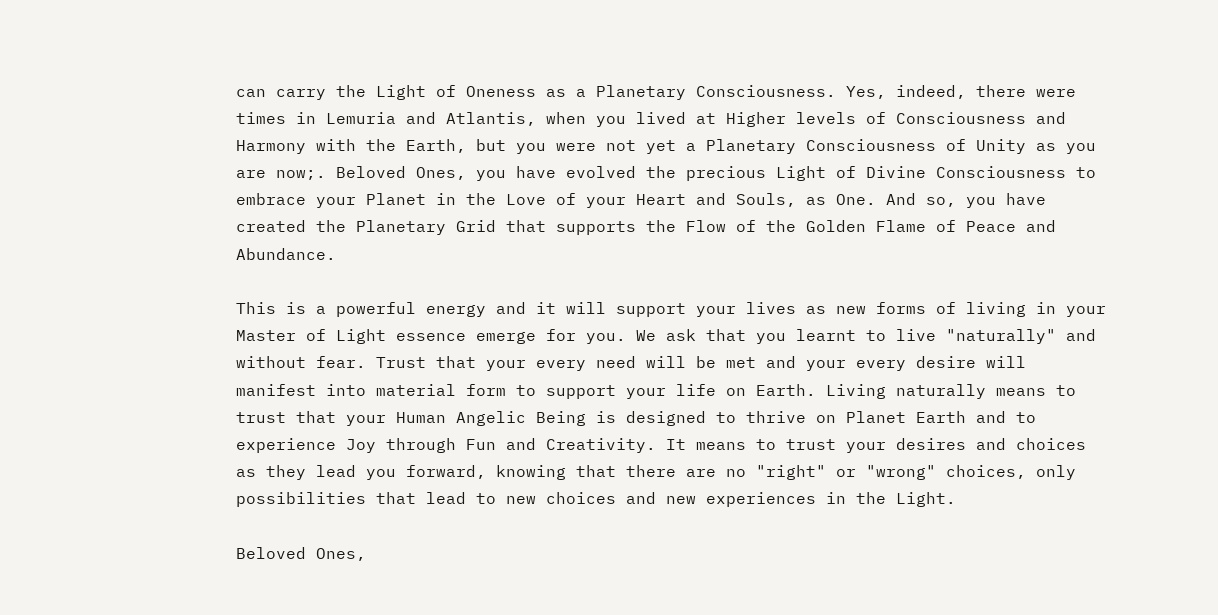can carry the Light of Oneness as a Planetary Consciousness. Yes, indeed, there were times in Lemuria and Atlantis, when you lived at Higher levels of Consciousness and Harmony with the Earth, but you were not yet a Planetary Consciousness of Unity as you are now;. Beloved Ones, you have evolved the precious Light of Divine Consciousness to embrace your Planet in the Love of your Heart and Souls, as One. And so, you have created the Planetary Grid that supports the Flow of the Golden Flame of Peace and Abundance.

This is a powerful energy and it will support your lives as new forms of living in your Master of Light essence emerge for you. We ask that you learnt to live "naturally" and without fear. Trust that your every need will be met and your every desire will manifest into material form to support your life on Earth. Living naturally means to trust that your Human Angelic Being is designed to thrive on Planet Earth and to experience Joy through Fun and Creativity. It means to trust your desires and choices as they lead you forward, knowing that there are no "right" or "wrong" choices, only possibilities that lead to new choices and new experiences in the Light.

Beloved Ones,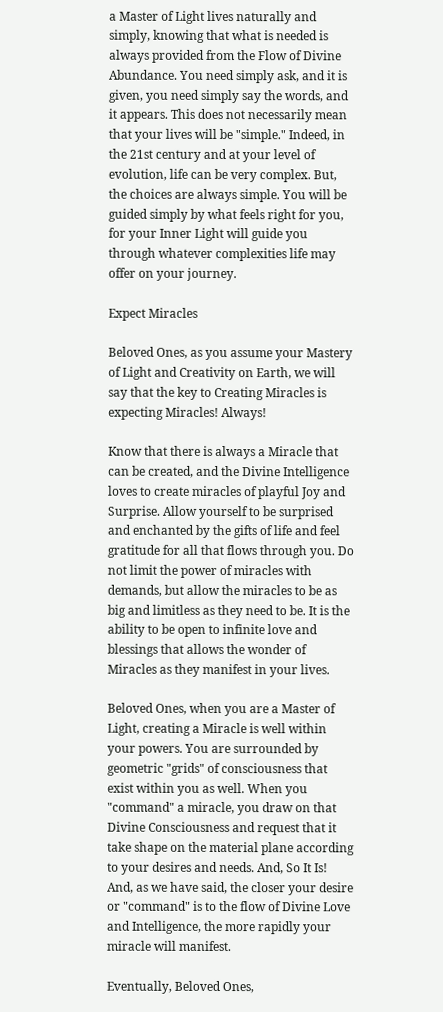a Master of Light lives naturally and simply, knowing that what is needed is always provided from the Flow of Divine Abundance. You need simply ask, and it is given, you need simply say the words, and it appears. This does not necessarily mean that your lives will be "simple." Indeed, in the 21st century and at your level of evolution, life can be very complex. But, the choices are always simple. You will be guided simply by what feels right for you, for your Inner Light will guide you through whatever complexities life may offer on your journey.

Expect Miracles

Beloved Ones, as you assume your Mastery of Light and Creativity on Earth, we will say that the key to Creating Miracles is expecting Miracles! Always!

Know that there is always a Miracle that can be created, and the Divine Intelligence loves to create miracles of playful Joy and Surprise. Allow yourself to be surprised and enchanted by the gifts of life and feel gratitude for all that flows through you. Do not limit the power of miracles with demands, but allow the miracles to be as big and limitless as they need to be. It is the ability to be open to infinite love and blessings that allows the wonder of Miracles as they manifest in your lives.

Beloved Ones, when you are a Master of Light, creating a Miracle is well within your powers. You are surrounded by geometric "grids" of consciousness that exist within you as well. When you "command" a miracle, you draw on that Divine Consciousness and request that it take shape on the material plane according to your desires and needs. And, So It Is! And, as we have said, the closer your desire or "command" is to the flow of Divine Love and Intelligence, the more rapidly your miracle will manifest.

Eventually, Beloved Ones,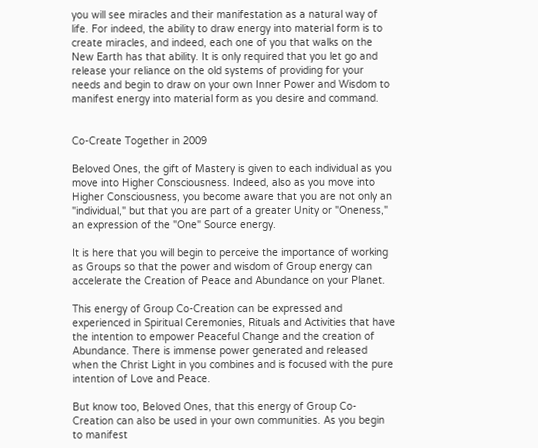you will see miracles and their manifestation as a natural way of life. For indeed, the ability to draw energy into material form is to create miracles, and indeed, each one of you that walks on the New Earth has that ability. It is only required that you let go and release your reliance on the old systems of providing for your needs and begin to draw on your own Inner Power and Wisdom to manifest energy into material form as you desire and command.


Co-Create Together in 2009

Beloved Ones, the gift of Mastery is given to each individual as you move into Higher Consciousness. Indeed, also as you move into Higher Consciousness, you become aware that you are not only an "individual," but that you are part of a greater Unity or "Oneness," an expression of the "One" Source energy.

It is here that you will begin to perceive the importance of working as Groups so that the power and wisdom of Group energy can accelerate the Creation of Peace and Abundance on your Planet.

This energy of Group Co-Creation can be expressed and experienced in Spiritual Ceremonies, Rituals and Activities that have the intention to empower Peaceful Change and the creation of Abundance. There is immense power generated and released when the Christ Light in you combines and is focused with the pure intention of Love and Peace.

But know too, Beloved Ones, that this energy of Group Co-Creation can also be used in your own communities. As you begin to manifest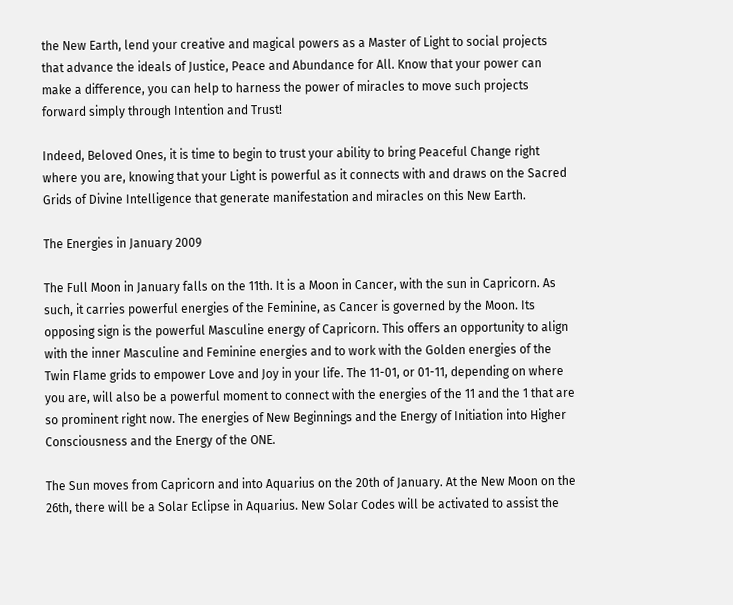the New Earth, lend your creative and magical powers as a Master of Light to social projects that advance the ideals of Justice, Peace and Abundance for All. Know that your power can make a difference, you can help to harness the power of miracles to move such projects forward simply through Intention and Trust!

Indeed, Beloved Ones, it is time to begin to trust your ability to bring Peaceful Change right where you are, knowing that your Light is powerful as it connects with and draws on the Sacred Grids of Divine Intelligence that generate manifestation and miracles on this New Earth.

The Energies in January 2009

The Full Moon in January falls on the 11th. It is a Moon in Cancer, with the sun in Capricorn. As such, it carries powerful energies of the Feminine, as Cancer is governed by the Moon. Its opposing sign is the powerful Masculine energy of Capricorn. This offers an opportunity to align with the inner Masculine and Feminine energies and to work with the Golden energies of the Twin Flame grids to empower Love and Joy in your life. The 11-01, or 01-11, depending on where you are, will also be a powerful moment to connect with the energies of the 11 and the 1 that are so prominent right now. The energies of New Beginnings and the Energy of Initiation into Higher Consciousness and the Energy of the ONE.

The Sun moves from Capricorn and into Aquarius on the 20th of January. At the New Moon on the 26th, there will be a Solar Eclipse in Aquarius. New Solar Codes will be activated to assist the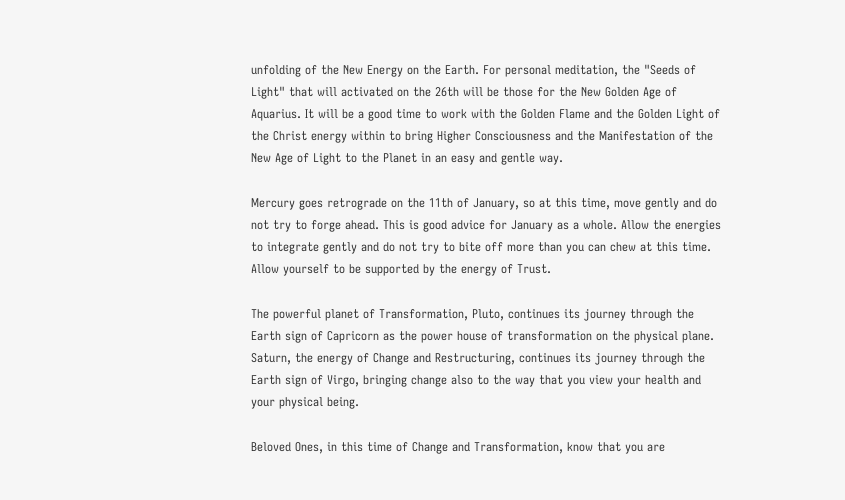unfolding of the New Energy on the Earth. For personal meditation, the "Seeds of Light" that will activated on the 26th will be those for the New Golden Age of Aquarius. It will be a good time to work with the Golden Flame and the Golden Light of the Christ energy within to bring Higher Consciousness and the Manifestation of the New Age of Light to the Planet in an easy and gentle way.

Mercury goes retrograde on the 11th of January, so at this time, move gently and do not try to forge ahead. This is good advice for January as a whole. Allow the energies to integrate gently and do not try to bite off more than you can chew at this time. Allow yourself to be supported by the energy of Trust.

The powerful planet of Transformation, Pluto, continues its journey through the Earth sign of Capricorn as the power house of transformation on the physical plane. Saturn, the energy of Change and Restructuring, continues its journey through the Earth sign of Virgo, bringing change also to the way that you view your health and your physical being.

Beloved Ones, in this time of Change and Transformation, know that you are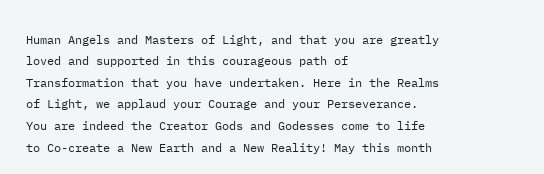Human Angels and Masters of Light, and that you are greatly loved and supported in this courageous path of Transformation that you have undertaken. Here in the Realms of Light, we applaud your Courage and your Perseverance. You are indeed the Creator Gods and Godesses come to life to Co-create a New Earth and a New Reality! May this month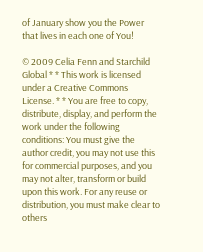of January show you the Power that lives in each one of You!

© 2009 Celia Fenn and Starchild Global * * This work is licensed under a Creative Commons License. * * You are free to copy, distribute, display, and perform the work under the following conditions: You must give the author credit, you may not use this for commercial purposes, and you may not alter, transform or build upon this work. For any reuse or distribution, you must make clear to others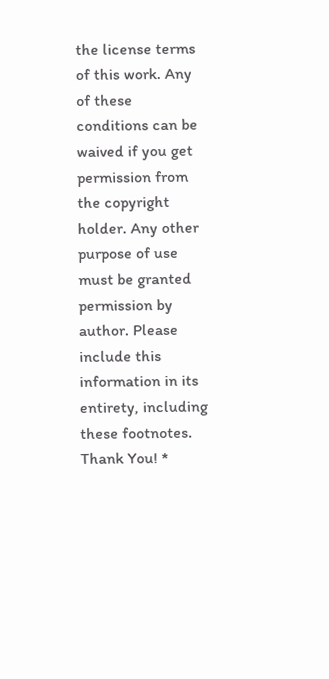the license terms of this work. Any of these conditions can be waived if you get permission from the copyright holder. Any other purpose of use must be granted permission by author. Please include this information in its entirety, including these footnotes. Thank You! *